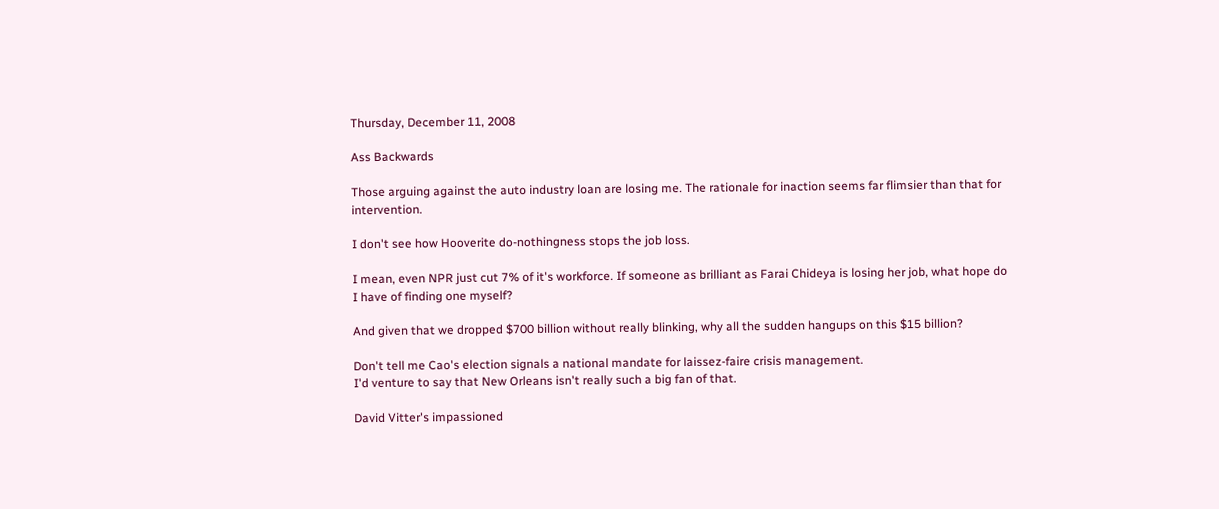Thursday, December 11, 2008

Ass Backwards

Those arguing against the auto industry loan are losing me. The rationale for inaction seems far flimsier than that for intervention.

I don't see how Hooverite do-nothingness stops the job loss.

I mean, even NPR just cut 7% of it's workforce. If someone as brilliant as Farai Chideya is losing her job, what hope do I have of finding one myself?

And given that we dropped $700 billion without really blinking, why all the sudden hangups on this $15 billion?

Don't tell me Cao's election signals a national mandate for laissez-faire crisis management.
I'd venture to say that New Orleans isn't really such a big fan of that.

David Vitter's impassioned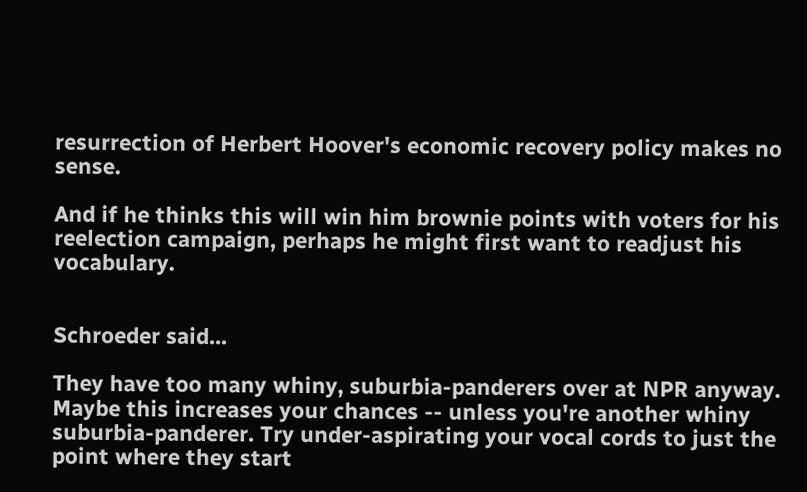resurrection of Herbert Hoover's economic recovery policy makes no sense.

And if he thinks this will win him brownie points with voters for his reelection campaign, perhaps he might first want to readjust his vocabulary.


Schroeder said...

They have too many whiny, suburbia-panderers over at NPR anyway. Maybe this increases your chances -- unless you're another whiny suburbia-panderer. Try under-aspirating your vocal cords to just the point where they start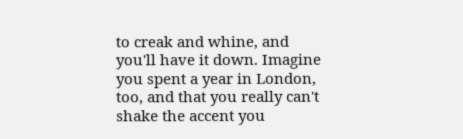to creak and whine, and you'll have it down. Imagine you spent a year in London, too, and that you really can't shake the accent you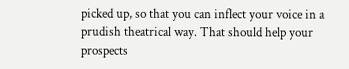picked up, so that you can inflect your voice in a prudish theatrical way. That should help your prospects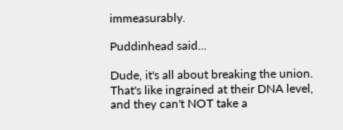immeasurably.

Puddinhead said...

Dude, it's all about breaking the union. That's like ingrained at their DNA level, and they can't NOT take a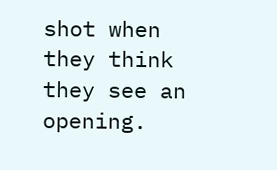shot when they think they see an opening.